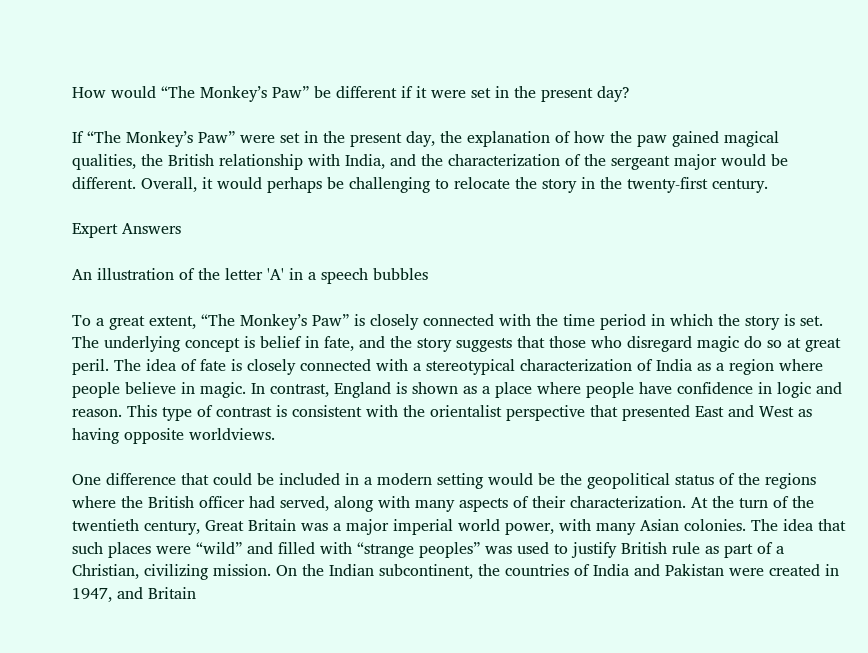How would “The Monkey’s Paw” be different if it were set in the present day?

If “The Monkey’s Paw” were set in the present day, the explanation of how the paw gained magical qualities, the British relationship with India, and the characterization of the sergeant major would be different. Overall, it would perhaps be challenging to relocate the story in the twenty-first century.

Expert Answers

An illustration of the letter 'A' in a speech bubbles

To a great extent, “The Monkey’s Paw” is closely connected with the time period in which the story is set. The underlying concept is belief in fate, and the story suggests that those who disregard magic do so at great peril. The idea of fate is closely connected with a stereotypical characterization of India as a region where people believe in magic. In contrast, England is shown as a place where people have confidence in logic and reason. This type of contrast is consistent with the orientalist perspective that presented East and West as having opposite worldviews.

One difference that could be included in a modern setting would be the geopolitical status of the regions where the British officer had served, along with many aspects of their characterization. At the turn of the twentieth century, Great Britain was a major imperial world power, with many Asian colonies. The idea that such places were “wild” and filled with “strange peoples” was used to justify British rule as part of a Christian, civilizing mission. On the Indian subcontinent, the countries of India and Pakistan were created in 1947, and Britain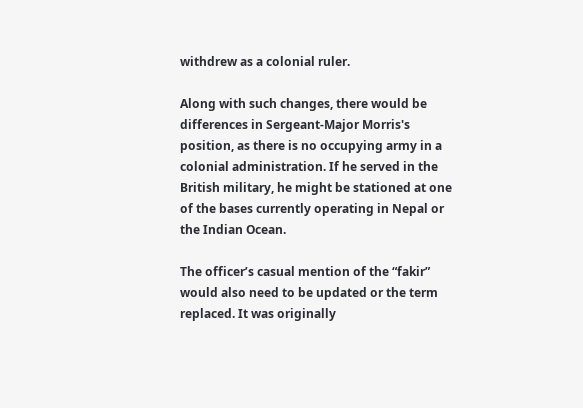withdrew as a colonial ruler.

Along with such changes, there would be differences in Sergeant-Major Morris's position, as there is no occupying army in a colonial administration. If he served in the British military, he might be stationed at one of the bases currently operating in Nepal or the Indian Ocean.

The officer’s casual mention of the “fakir” would also need to be updated or the term replaced. It was originally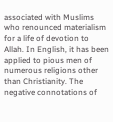associated with Muslims who renounced materialism for a life of devotion to Allah. In English, it has been applied to pious men of numerous religions other than Christianity. The negative connotations of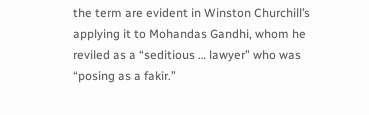the term are evident in Winston Churchill’s applying it to Mohandas Gandhi, whom he reviled as a “seditious … lawyer” who was “posing as a fakir.”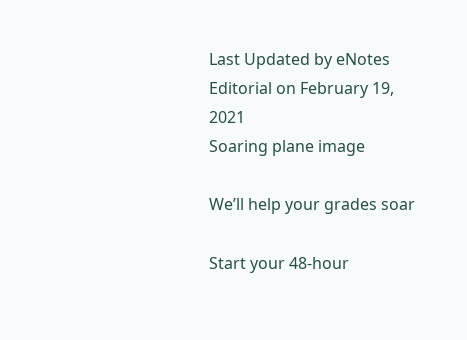Last Updated by eNotes Editorial on February 19, 2021
Soaring plane image

We’ll help your grades soar

Start your 48-hour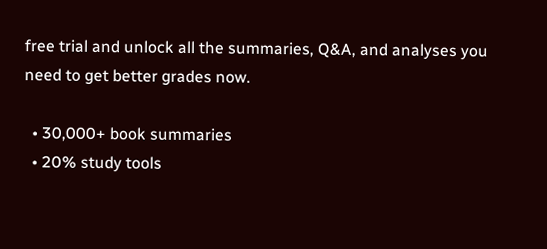free trial and unlock all the summaries, Q&A, and analyses you need to get better grades now.

  • 30,000+ book summaries
  • 20% study tools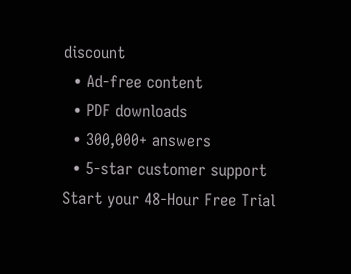discount
  • Ad-free content
  • PDF downloads
  • 300,000+ answers
  • 5-star customer support
Start your 48-Hour Free Trial